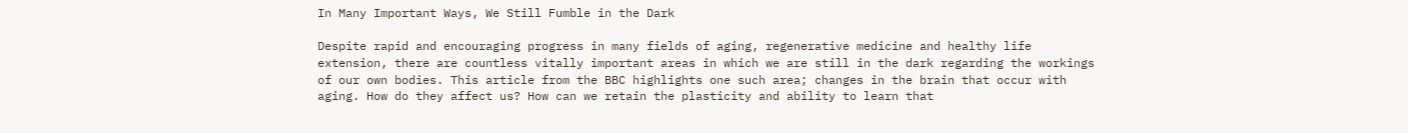In Many Important Ways, We Still Fumble in the Dark

Despite rapid and encouraging progress in many fields of aging, regenerative medicine and healthy life extension, there are countless vitally important areas in which we are still in the dark regarding the workings of our own bodies. This article from the BBC highlights one such area; changes in the brain that occur with aging. How do they affect us? How can we retain the plasticity and ability to learn that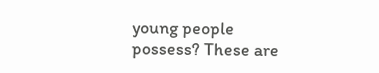young people possess? These are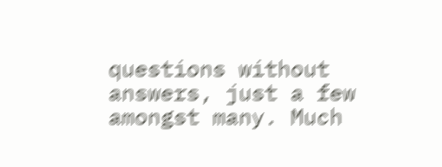questions without answers, just a few amongst many. Much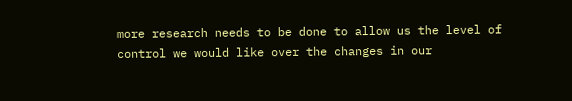more research needs to be done to allow us the level of control we would like over the changes in our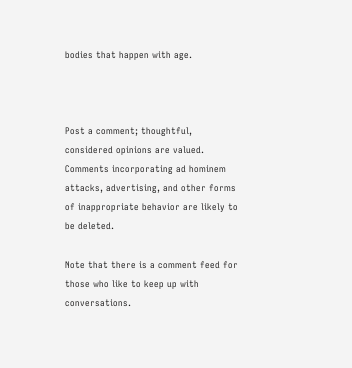bodies that happen with age.



Post a comment; thoughtful, considered opinions are valued. Comments incorporating ad hominem attacks, advertising, and other forms of inappropriate behavior are likely to be deleted.

Note that there is a comment feed for those who like to keep up with conversations.